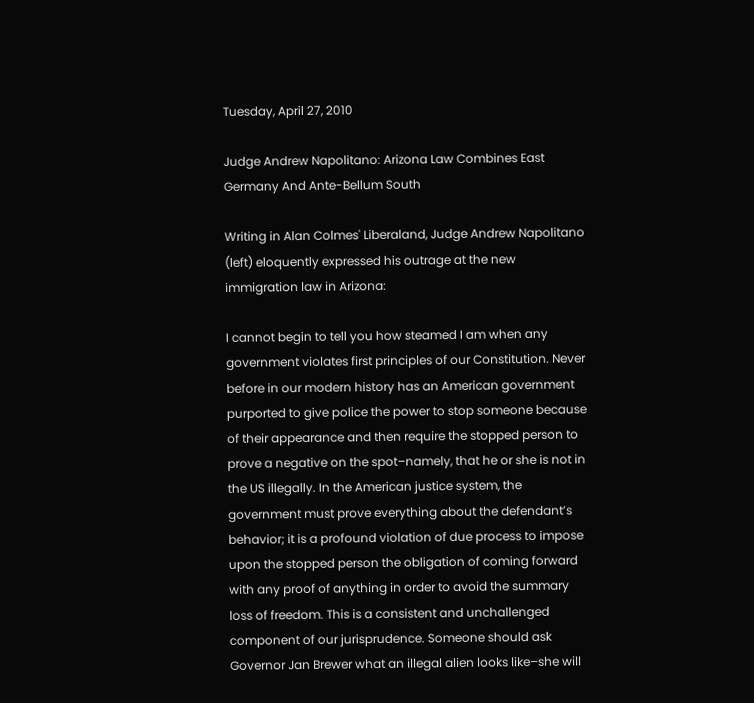Tuesday, April 27, 2010

Judge Andrew Napolitano: Arizona Law Combines East Germany And Ante-Bellum South

Writing in Alan Colmes' Liberaland, Judge Andrew Napolitano (left) eloquently expressed his outrage at the new immigration law in Arizona:

I cannot begin to tell you how steamed I am when any government violates first principles of our Constitution. Never before in our modern history has an American government purported to give police the power to stop someone because of their appearance and then require the stopped person to prove a negative on the spot–namely, that he or she is not in the US illegally. In the American justice system, the government must prove everything about the defendant’s behavior; it is a profound violation of due process to impose upon the stopped person the obligation of coming forward with any proof of anything in order to avoid the summary loss of freedom. This is a consistent and unchallenged component of our jurisprudence. Someone should ask Governor Jan Brewer what an illegal alien looks like–she will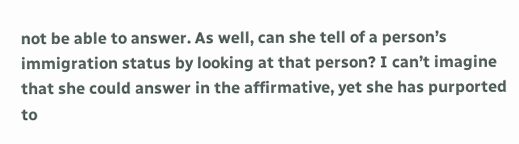not be able to answer. As well, can she tell of a person’s immigration status by looking at that person? I can’t imagine that she could answer in the affirmative, yet she has purported to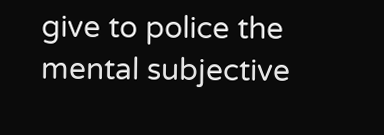give to police the mental subjective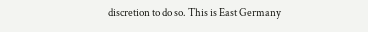discretion to do so. This is East Germany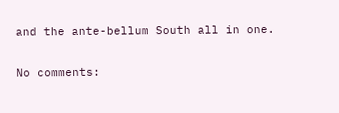and the ante-bellum South all in one.

No comments: